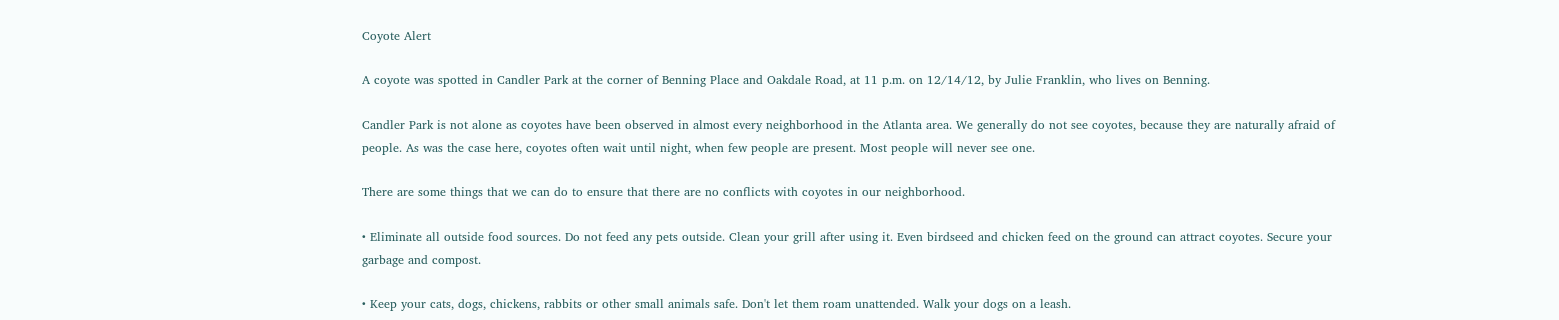Coyote Alert

A coyote was spotted in Candler Park at the corner of Benning Place and Oakdale Road, at 11 p.m. on 12/14/12, by Julie Franklin, who lives on Benning.

Candler Park is not alone as coyotes have been observed in almost every neighborhood in the Atlanta area. We generally do not see coyotes, because they are naturally afraid of people. As was the case here, coyotes often wait until night, when few people are present. Most people will never see one.

There are some things that we can do to ensure that there are no conflicts with coyotes in our neighborhood.

• Eliminate all outside food sources. Do not feed any pets outside. Clean your grill after using it. Even birdseed and chicken feed on the ground can attract coyotes. Secure your garbage and compost.

• Keep your cats, dogs, chickens, rabbits or other small animals safe. Don't let them roam unattended. Walk your dogs on a leash.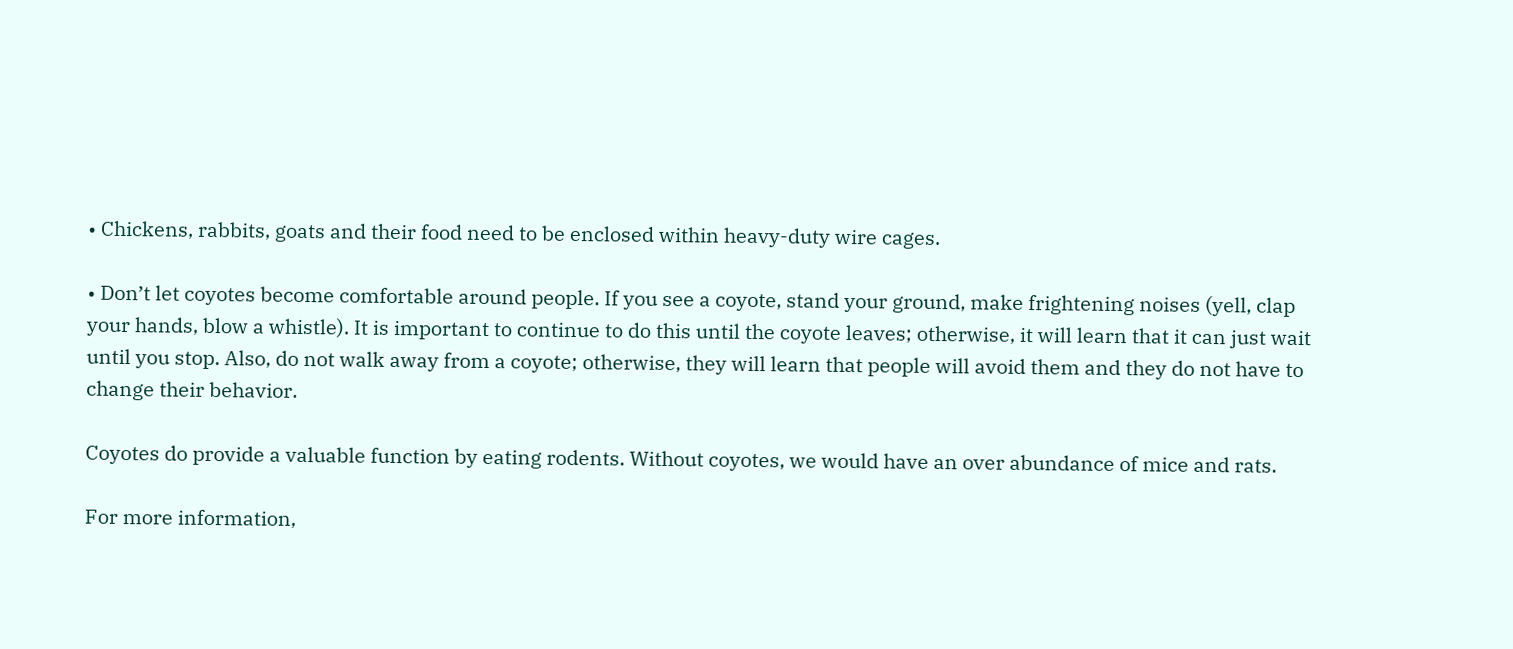• Chickens, rabbits, goats and their food need to be enclosed within heavy-duty wire cages.

• Don’t let coyotes become comfortable around people. If you see a coyote, stand your ground, make frightening noises (yell, clap your hands, blow a whistle). It is important to continue to do this until the coyote leaves; otherwise, it will learn that it can just wait until you stop. Also, do not walk away from a coyote; otherwise, they will learn that people will avoid them and they do not have to change their behavior.

Coyotes do provide a valuable function by eating rodents. Without coyotes, we would have an over abundance of mice and rats.

For more information,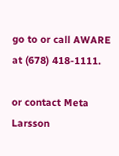go to or call AWARE at (678) 418-1111.

or contact Meta Larsson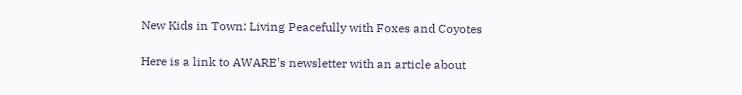New Kids in Town: Living Peacefully with Foxes and Coyotes

Here is a link to AWARE's newsletter with an article about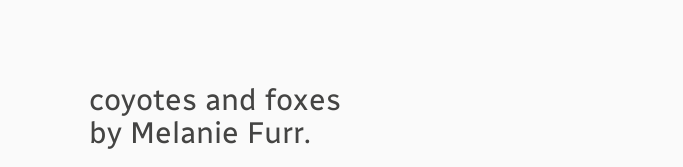coyotes and foxes by Melanie Furr.